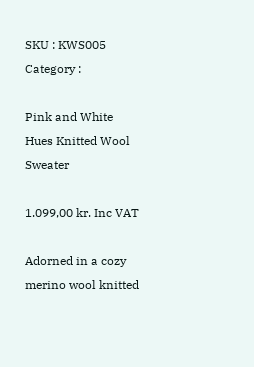SKU : KWS005 Category :

Pink and White Hues Knitted Wool Sweater

1.099,00 kr. Inc VAT

Adorned in a cozy merino wool knitted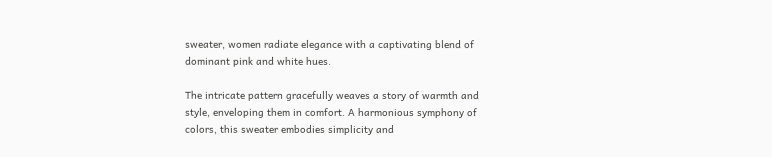sweater, women radiate elegance with a captivating blend of dominant pink and white hues.

The intricate pattern gracefully weaves a story of warmth and style, enveloping them in comfort. A harmonious symphony of colors, this sweater embodies simplicity and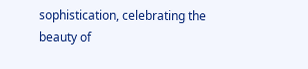sophistication, celebrating the beauty of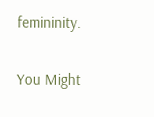femininity.

You Might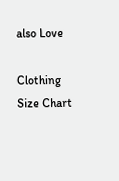also Love

Clothing Size Chart